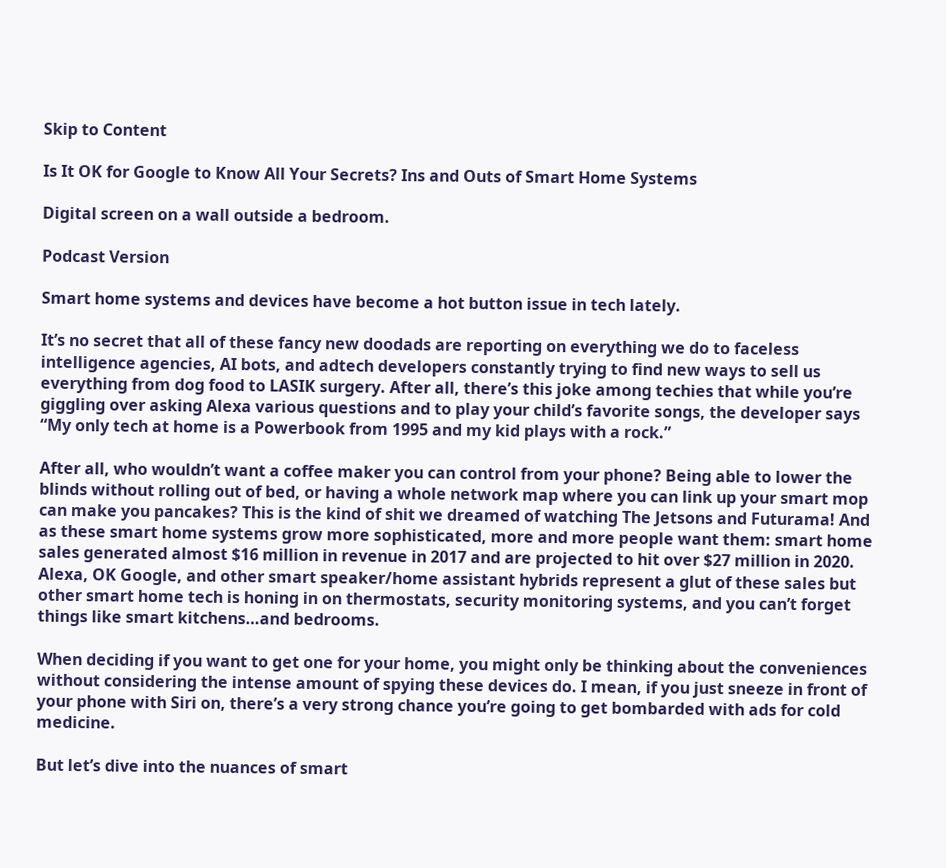Skip to Content

Is It OK for Google to Know All Your Secrets? Ins and Outs of Smart Home Systems

Digital screen on a wall outside a bedroom.

Podcast Version

Smart home systems and devices have become a hot button issue in tech lately.

It’s no secret that all of these fancy new doodads are reporting on everything we do to faceless intelligence agencies, AI bots, and adtech developers constantly trying to find new ways to sell us everything from dog food to LASIK surgery. After all, there’s this joke among techies that while you’re giggling over asking Alexa various questions and to play your child’s favorite songs, the developer says “My only tech at home is a Powerbook from 1995 and my kid plays with a rock.”

After all, who wouldn’t want a coffee maker you can control from your phone? Being able to lower the blinds without rolling out of bed, or having a whole network map where you can link up your smart mop can make you pancakes? This is the kind of shit we dreamed of watching The Jetsons and Futurama! And as these smart home systems grow more sophisticated, more and more people want them: smart home sales generated almost $16 million in revenue in 2017 and are projected to hit over $27 million in 2020. Alexa, OK Google, and other smart speaker/home assistant hybrids represent a glut of these sales but other smart home tech is honing in on thermostats, security monitoring systems, and you can’t forget things like smart kitchens…and bedrooms.

When deciding if you want to get one for your home, you might only be thinking about the conveniences without considering the intense amount of spying these devices do. I mean, if you just sneeze in front of your phone with Siri on, there’s a very strong chance you’re going to get bombarded with ads for cold medicine.

But let’s dive into the nuances of smart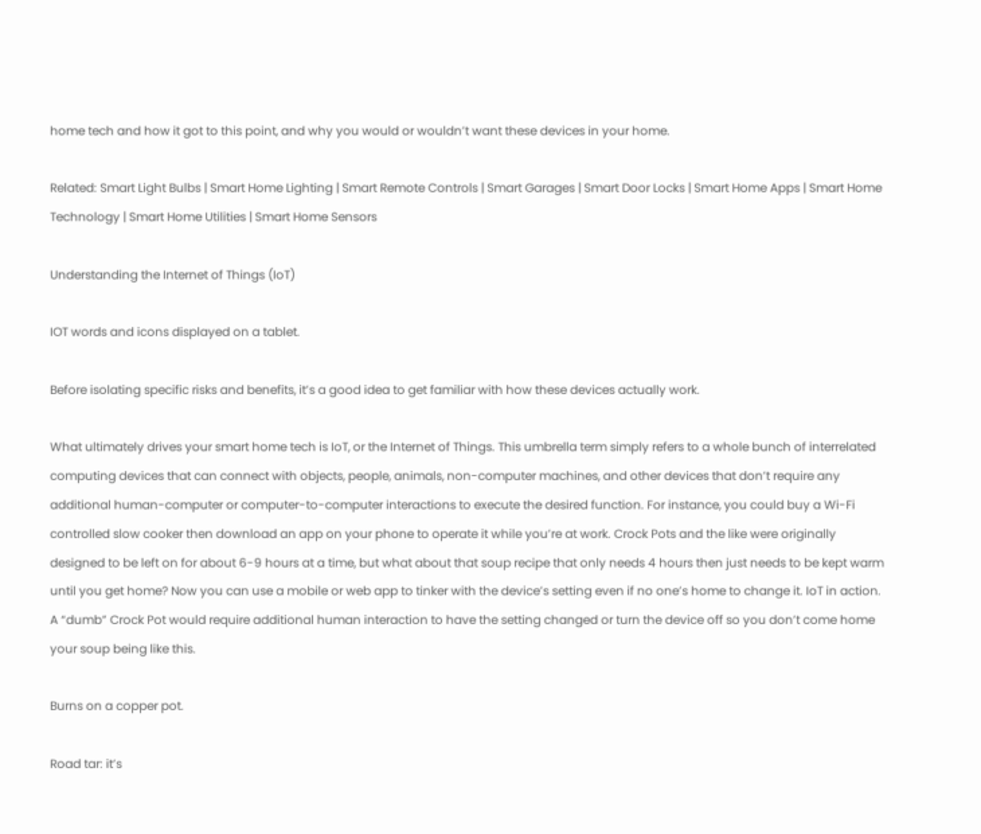home tech and how it got to this point, and why you would or wouldn’t want these devices in your home.

Related: Smart Light Bulbs | Smart Home Lighting | Smart Remote Controls | Smart Garages | Smart Door Locks | Smart Home Apps | Smart Home Technology | Smart Home Utilities | Smart Home Sensors

Understanding the Internet of Things (IoT)

IOT words and icons displayed on a tablet.

Before isolating specific risks and benefits, it’s a good idea to get familiar with how these devices actually work.

What ultimately drives your smart home tech is IoT, or the Internet of Things. This umbrella term simply refers to a whole bunch of interrelated computing devices that can connect with objects, people, animals, non-computer machines, and other devices that don’t require any additional human-computer or computer-to-computer interactions to execute the desired function. For instance, you could buy a Wi-Fi controlled slow cooker then download an app on your phone to operate it while you’re at work. Crock Pots and the like were originally designed to be left on for about 6-9 hours at a time, but what about that soup recipe that only needs 4 hours then just needs to be kept warm until you get home? Now you can use a mobile or web app to tinker with the device’s setting even if no one’s home to change it. IoT in action. A “dumb” Crock Pot would require additional human interaction to have the setting changed or turn the device off so you don’t come home your soup being like this.

Burns on a copper pot.

Road tar: it’s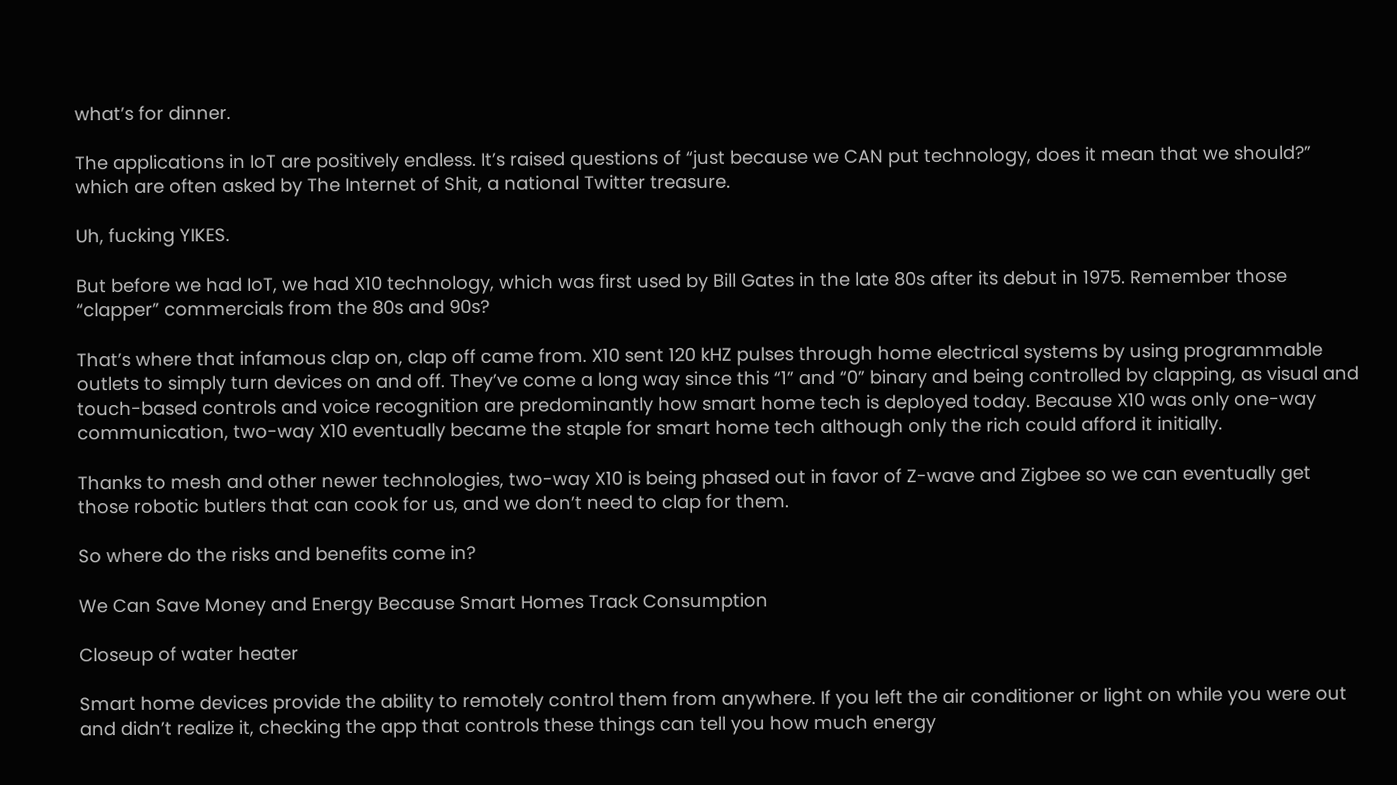what’s for dinner.

The applications in IoT are positively endless. It’s raised questions of “just because we CAN put technology, does it mean that we should?” which are often asked by The Internet of Shit, a national Twitter treasure.

Uh, fucking YIKES.

But before we had IoT, we had X10 technology, which was first used by Bill Gates in the late 80s after its debut in 1975. Remember those “clapper” commercials from the 80s and 90s?

That’s where that infamous clap on, clap off came from. X10 sent 120 kHZ pulses through home electrical systems by using programmable outlets to simply turn devices on and off. They’ve come a long way since this “1” and “0” binary and being controlled by clapping, as visual and touch-based controls and voice recognition are predominantly how smart home tech is deployed today. Because X10 was only one-way communication, two-way X10 eventually became the staple for smart home tech although only the rich could afford it initially.

Thanks to mesh and other newer technologies, two-way X10 is being phased out in favor of Z-wave and Zigbee so we can eventually get those robotic butlers that can cook for us, and we don’t need to clap for them.

So where do the risks and benefits come in?

We Can Save Money and Energy Because Smart Homes Track Consumption

Closeup of water heater

Smart home devices provide the ability to remotely control them from anywhere. If you left the air conditioner or light on while you were out and didn’t realize it, checking the app that controls these things can tell you how much energy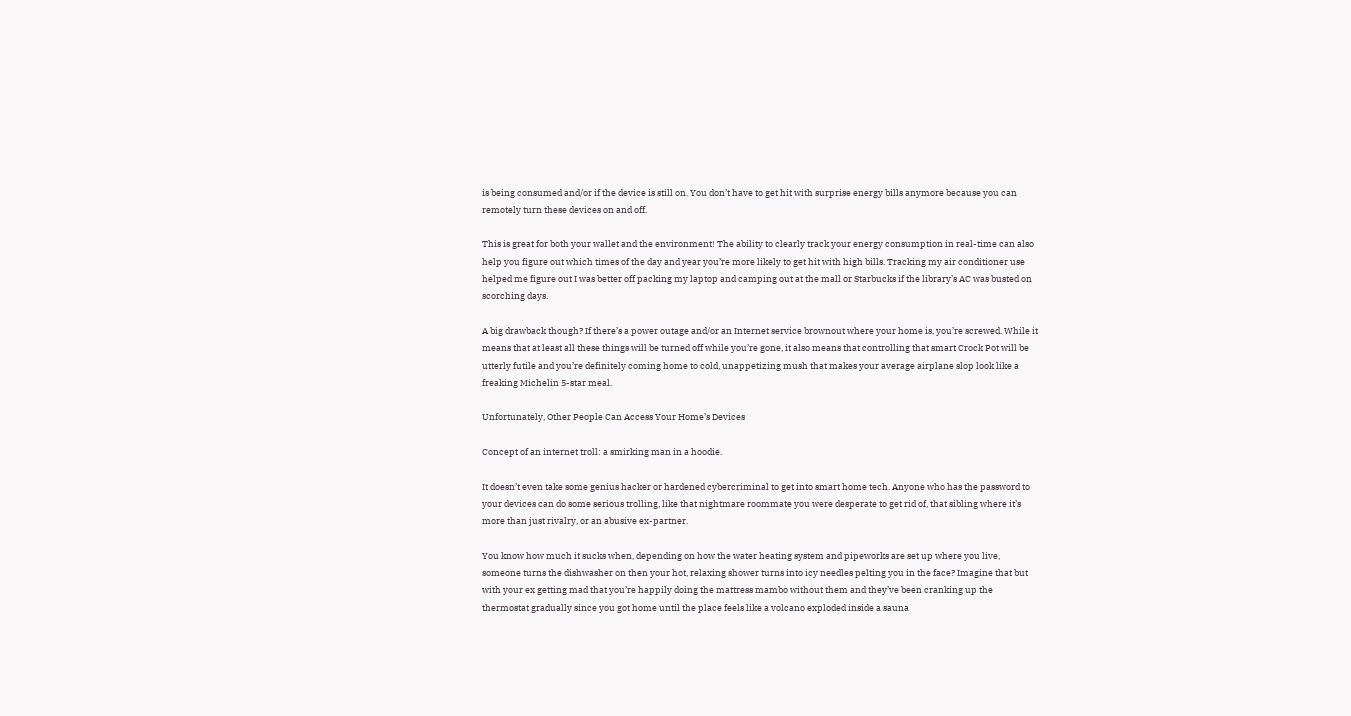is being consumed and/or if the device is still on. You don’t have to get hit with surprise energy bills anymore because you can remotely turn these devices on and off.

This is great for both your wallet and the environment! The ability to clearly track your energy consumption in real-time can also help you figure out which times of the day and year you’re more likely to get hit with high bills. Tracking my air conditioner use helped me figure out I was better off packing my laptop and camping out at the mall or Starbucks if the library’s AC was busted on scorching days.

A big drawback though? If there’s a power outage and/or an Internet service brownout where your home is, you’re screwed. While it means that at least all these things will be turned off while you’re gone, it also means that controlling that smart Crock Pot will be utterly futile and you’re definitely coming home to cold, unappetizing mush that makes your average airplane slop look like a freaking Michelin 5-star meal.

Unfortunately, Other People Can Access Your Home’s Devices

Concept of an internet troll: a smirking man in a hoodie.

It doesn’t even take some genius hacker or hardened cybercriminal to get into smart home tech. Anyone who has the password to your devices can do some serious trolling, like that nightmare roommate you were desperate to get rid of, that sibling where it’s more than just rivalry, or an abusive ex-partner.

You know how much it sucks when, depending on how the water heating system and pipeworks are set up where you live, someone turns the dishwasher on then your hot, relaxing shower turns into icy needles pelting you in the face? Imagine that but with your ex getting mad that you’re happily doing the mattress mambo without them and they’ve been cranking up the thermostat gradually since you got home until the place feels like a volcano exploded inside a sauna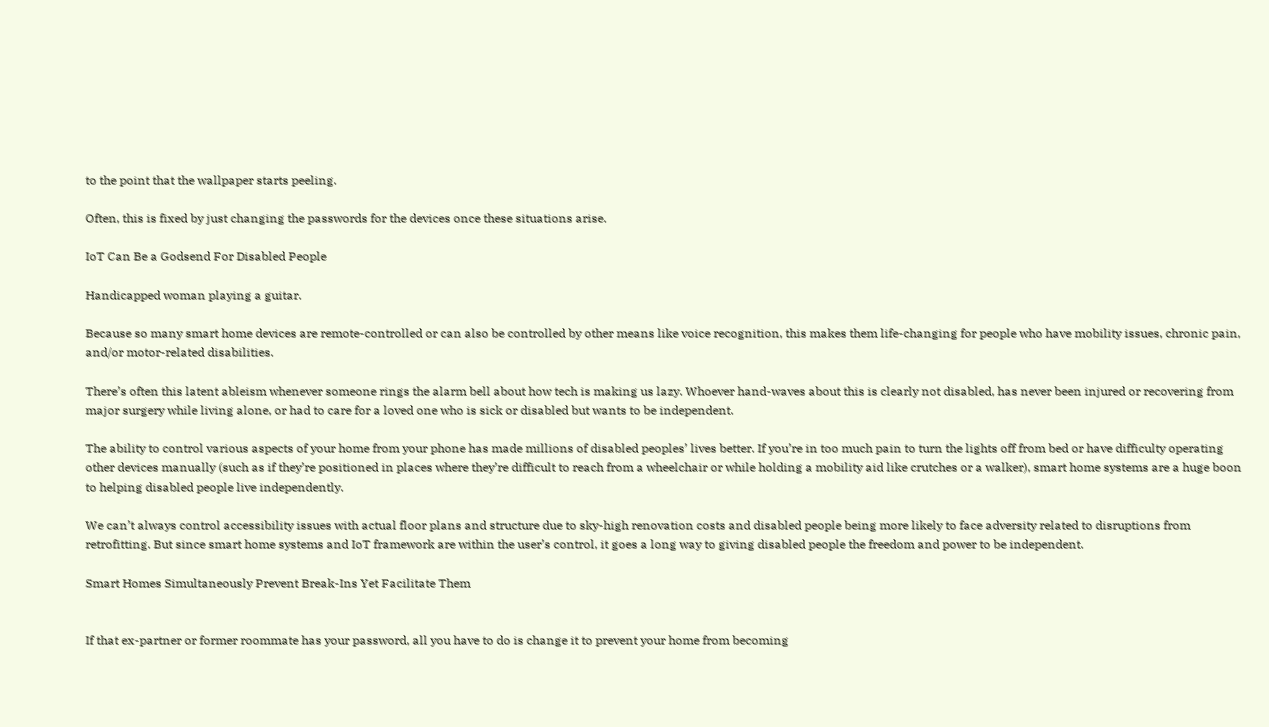to the point that the wallpaper starts peeling.

Often, this is fixed by just changing the passwords for the devices once these situations arise.

IoT Can Be a Godsend For Disabled People

Handicapped woman playing a guitar.

Because so many smart home devices are remote-controlled or can also be controlled by other means like voice recognition, this makes them life-changing for people who have mobility issues, chronic pain, and/or motor-related disabilities.

There’s often this latent ableism whenever someone rings the alarm bell about how tech is making us lazy. Whoever hand-waves about this is clearly not disabled, has never been injured or recovering from major surgery while living alone, or had to care for a loved one who is sick or disabled but wants to be independent.

The ability to control various aspects of your home from your phone has made millions of disabled peoples’ lives better. If you’re in too much pain to turn the lights off from bed or have difficulty operating other devices manually (such as if they’re positioned in places where they’re difficult to reach from a wheelchair or while holding a mobility aid like crutches or a walker), smart home systems are a huge boon to helping disabled people live independently.

We can’t always control accessibility issues with actual floor plans and structure due to sky-high renovation costs and disabled people being more likely to face adversity related to disruptions from retrofitting. But since smart home systems and IoT framework are within the user’s control, it goes a long way to giving disabled people the freedom and power to be independent.

Smart Homes Simultaneously Prevent Break-Ins Yet Facilitate Them


If that ex-partner or former roommate has your password, all you have to do is change it to prevent your home from becoming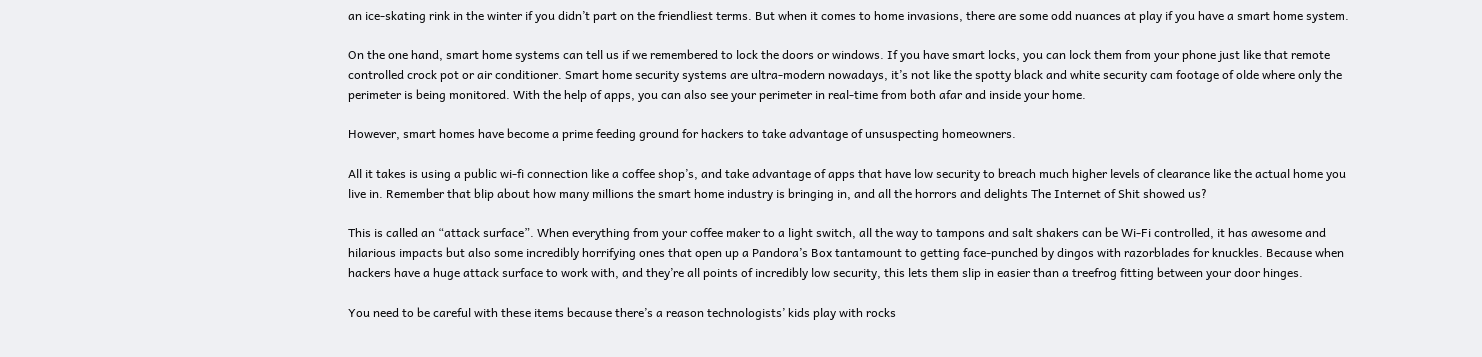an ice-skating rink in the winter if you didn’t part on the friendliest terms. But when it comes to home invasions, there are some odd nuances at play if you have a smart home system.

On the one hand, smart home systems can tell us if we remembered to lock the doors or windows. If you have smart locks, you can lock them from your phone just like that remote controlled crock pot or air conditioner. Smart home security systems are ultra-modern nowadays, it’s not like the spotty black and white security cam footage of olde where only the perimeter is being monitored. With the help of apps, you can also see your perimeter in real-time from both afar and inside your home.

However, smart homes have become a prime feeding ground for hackers to take advantage of unsuspecting homeowners.

All it takes is using a public wi-fi connection like a coffee shop’s, and take advantage of apps that have low security to breach much higher levels of clearance like the actual home you live in. Remember that blip about how many millions the smart home industry is bringing in, and all the horrors and delights The Internet of Shit showed us?

This is called an “attack surface”. When everything from your coffee maker to a light switch, all the way to tampons and salt shakers can be Wi-Fi controlled, it has awesome and hilarious impacts but also some incredibly horrifying ones that open up a Pandora’s Box tantamount to getting face-punched by dingos with razorblades for knuckles. Because when hackers have a huge attack surface to work with, and they’re all points of incredibly low security, this lets them slip in easier than a treefrog fitting between your door hinges.

You need to be careful with these items because there’s a reason technologists’ kids play with rocks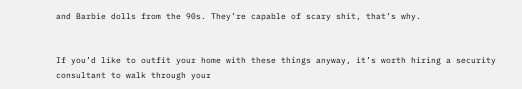and Barbie dolls from the 90s. They’re capable of scary shit, that’s why.


If you’d like to outfit your home with these things anyway, it’s worth hiring a security consultant to walk through your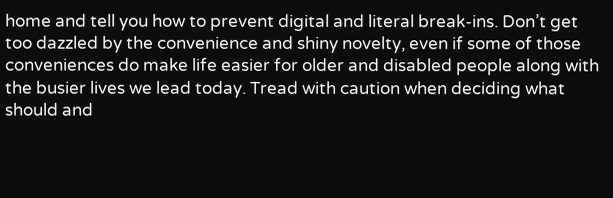home and tell you how to prevent digital and literal break-ins. Don’t get too dazzled by the convenience and shiny novelty, even if some of those conveniences do make life easier for older and disabled people along with the busier lives we lead today. Tread with caution when deciding what should and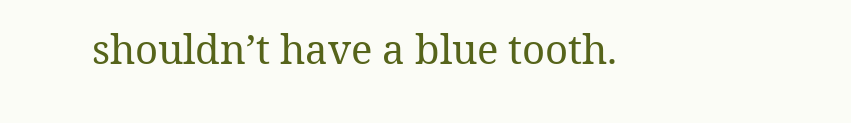shouldn’t have a blue tooth.